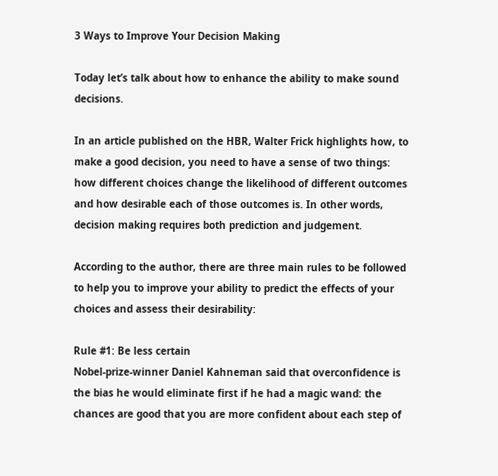3 Ways to Improve Your Decision Making

Today let’s talk about how to enhance the ability to make sound decisions.

In an article published on the HBR, Walter Frick highlights how, to make a good decision, you need to have a sense of two things: how different choices change the likelihood of different outcomes and how desirable each of those outcomes is. In other words, decision making requires both prediction and judgement.

According to the author, there are three main rules to be followed to help you to improve your ability to predict the effects of your choices and assess their desirability:

Rule #1: Be less certain
Nobel-prize-winner Daniel Kahneman said that overconfidence is the bias he would eliminate first if he had a magic wand: the chances are good that you are more confident about each step of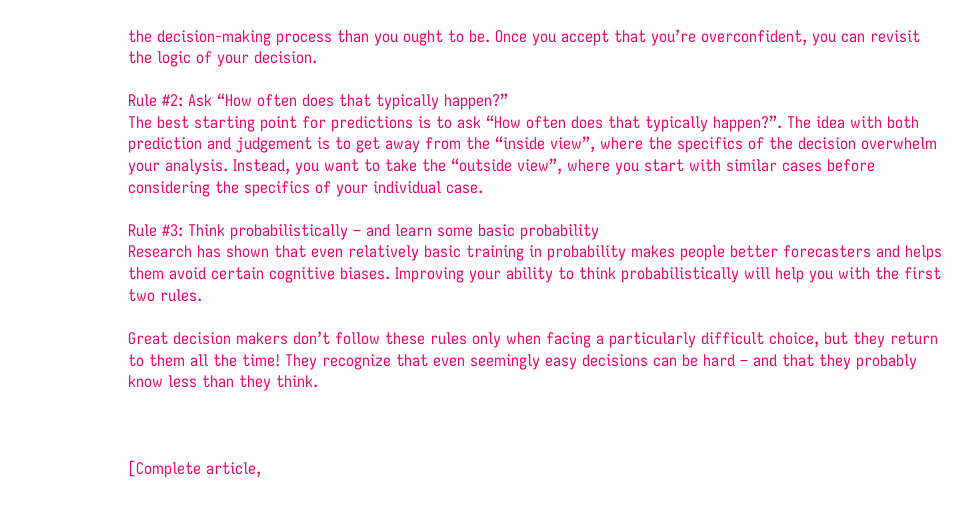the decision-making process than you ought to be. Once you accept that you’re overconfident, you can revisit the logic of your decision.

Rule #2: Ask “How often does that typically happen?”
The best starting point for predictions is to ask “How often does that typically happen?”. The idea with both prediction and judgement is to get away from the “inside view”, where the specifics of the decision overwhelm your analysis. Instead, you want to take the “outside view”, where you start with similar cases before considering the specifics of your individual case.

Rule #3: Think probabilistically – and learn some basic probability
Research has shown that even relatively basic training in probability makes people better forecasters and helps them avoid certain cognitive biases. Improving your ability to think probabilistically will help you with the first two rules.

Great decision makers don’t follow these rules only when facing a particularly difficult choice, but they return to them all the time! They recognize that even seemingly easy decisions can be hard – and that they probably know less than they think.



[Complete article,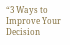“3 Ways to Improve Your Decision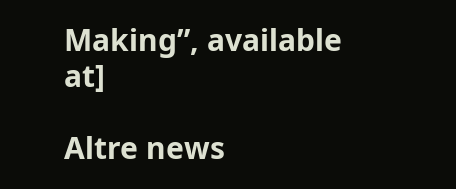Making”, available at]

Altre news